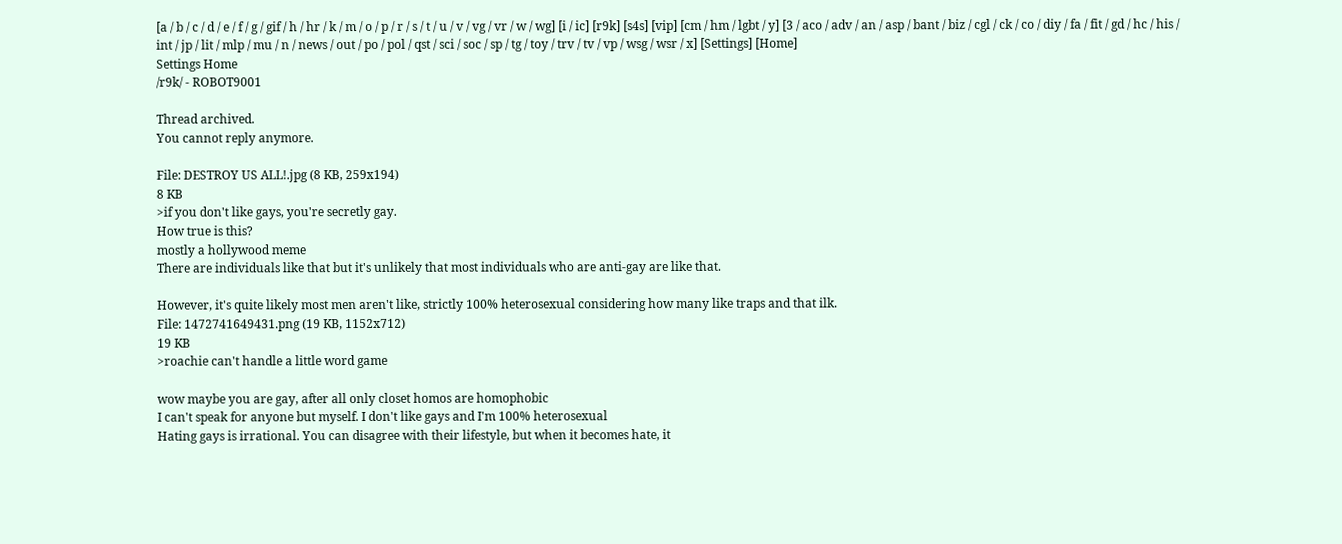[a / b / c / d / e / f / g / gif / h / hr / k / m / o / p / r / s / t / u / v / vg / vr / w / wg] [i / ic] [r9k] [s4s] [vip] [cm / hm / lgbt / y] [3 / aco / adv / an / asp / bant / biz / cgl / ck / co / diy / fa / fit / gd / hc / his / int / jp / lit / mlp / mu / n / news / out / po / pol / qst / sci / soc / sp / tg / toy / trv / tv / vp / wsg / wsr / x] [Settings] [Home]
Settings Home
/r9k/ - ROBOT9001

Thread archived.
You cannot reply anymore.

File: DESTROY US ALL!.jpg (8 KB, 259x194)
8 KB
>if you don't like gays, you're secretly gay.
How true is this?
mostly a hollywood meme
There are individuals like that but it's unlikely that most individuals who are anti-gay are like that.

However, it's quite likely most men aren't like, strictly 100% heterosexual considering how many like traps and that ilk.
File: 1472741649431.png (19 KB, 1152x712)
19 KB
>roachie can't handle a little word game

wow maybe you are gay, after all only closet homos are homophobic
I can't speak for anyone but myself. I don't like gays and I'm 100% heterosexual
Hating gays is irrational. You can disagree with their lifestyle, but when it becomes hate, it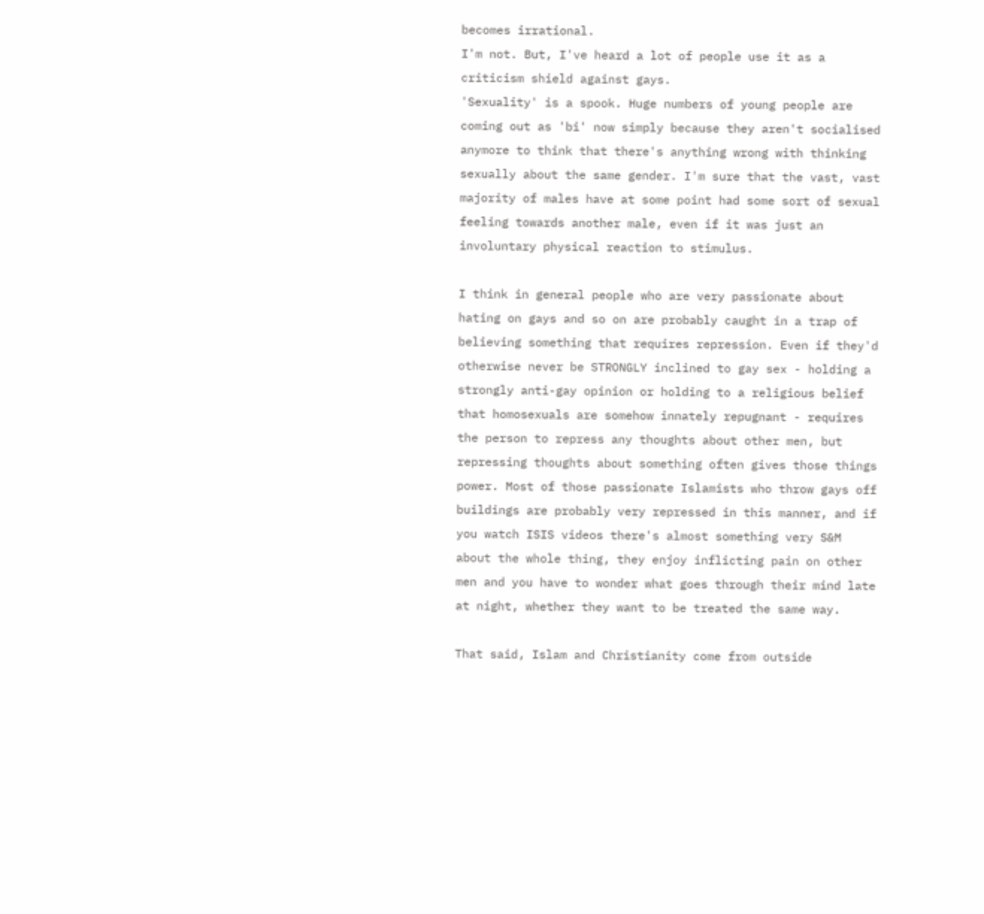becomes irrational.
I'm not. But, I've heard a lot of people use it as a criticism shield against gays.
'Sexuality' is a spook. Huge numbers of young people are coming out as 'bi' now simply because they aren't socialised anymore to think that there's anything wrong with thinking sexually about the same gender. I'm sure that the vast, vast majority of males have at some point had some sort of sexual feeling towards another male, even if it was just an involuntary physical reaction to stimulus.

I think in general people who are very passionate about hating on gays and so on are probably caught in a trap of believing something that requires repression. Even if they'd otherwise never be STRONGLY inclined to gay sex - holding a strongly anti-gay opinion or holding to a religious belief that homosexuals are somehow innately repugnant - requires the person to repress any thoughts about other men, but repressing thoughts about something often gives those things power. Most of those passionate Islamists who throw gays off buildings are probably very repressed in this manner, and if you watch ISIS videos there's almost something very S&M about the whole thing, they enjoy inflicting pain on other men and you have to wonder what goes through their mind late at night, whether they want to be treated the same way.

That said, Islam and Christianity come from outside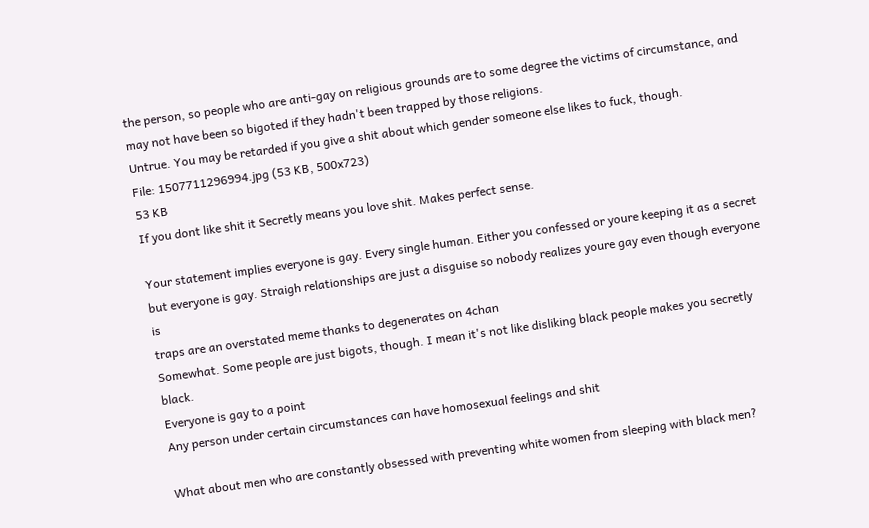the person, so people who are anti-gay on religious grounds are to some degree the victims of circumstance, and may not have been so bigoted if they hadn't been trapped by those religions.
Untrue. You may be retarded if you give a shit about which gender someone else likes to fuck, though.
File: 1507711296994.jpg (53 KB, 500x723)
53 KB
If you dont like shit it Secretly means you love shit. Makes perfect sense.

Your statement implies everyone is gay. Every single human. Either you confessed or youre keeping it as a secret but everyone is gay. Straigh relationships are just a disguise so nobody realizes youre gay even though everyone is
traps are an overstated meme thanks to degenerates on 4chan
Somewhat. Some people are just bigots, though. I mean it's not like disliking black people makes you secretly black.
Everyone is gay to a point
Any person under certain circumstances can have homosexual feelings and shit

What about men who are constantly obsessed with preventing white women from sleeping with black men?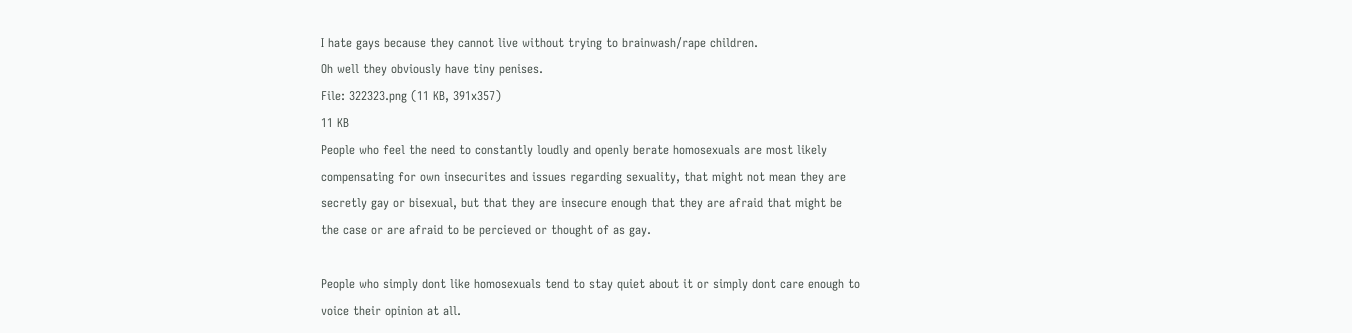I hate gays because they cannot live without trying to brainwash/rape children.
Oh well they obviously have tiny penises.
File: 322323.png (11 KB, 391x357)
11 KB
People who feel the need to constantly loudly and openly berate homosexuals are most likely compensating for own insecurites and issues regarding sexuality, that might not mean they are secretly gay or bisexual, but that they are insecure enough that they are afraid that might be the case or are afraid to be percieved or thought of as gay.

People who simply dont like homosexuals tend to stay quiet about it or simply dont care enough to voice their opinion at all.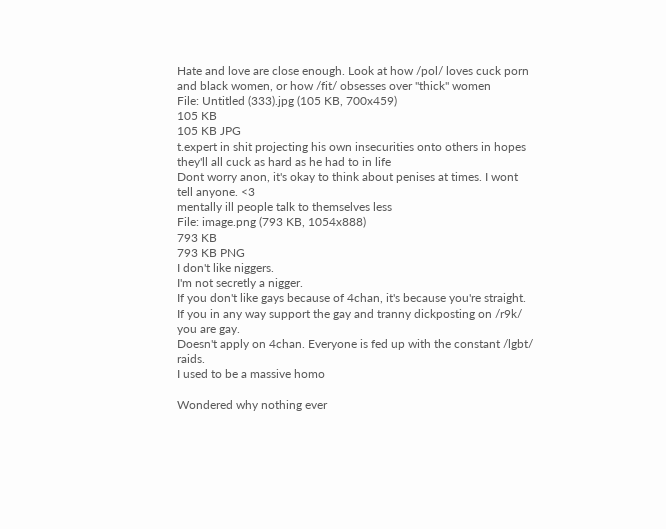Hate and love are close enough. Look at how /pol/ loves cuck porn and black women, or how /fit/ obsesses over "thick" women
File: Untitled (333).jpg (105 KB, 700x459)
105 KB
105 KB JPG
t.expert in shit projecting his own insecurities onto others in hopes they'll all cuck as hard as he had to in life
Dont worry anon, it's okay to think about penises at times. I wont tell anyone. <3
mentally ill people talk to themselves less
File: image.png (793 KB, 1054x888)
793 KB
793 KB PNG
I don't like niggers.
I'm not secretly a nigger.
If you don't like gays because of 4chan, it's because you're straight. If you in any way support the gay and tranny dickposting on /r9k/ you are gay.
Doesn't apply on 4chan. Everyone is fed up with the constant /lgbt/ raids.
I used to be a massive homo

Wondered why nothing ever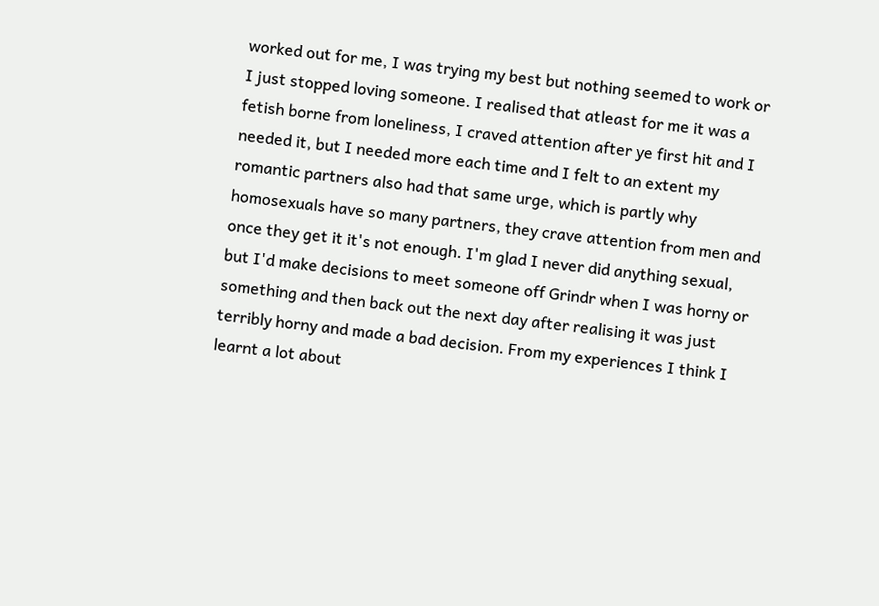worked out for me, I was trying my best but nothing seemed to work or I just stopped loving someone. I realised that atleast for me it was a fetish borne from loneliness, I craved attention after ye first hit and I needed it, but I needed more each time and I felt to an extent my romantic partners also had that same urge, which is partly why homosexuals have so many partners, they crave attention from men and once they get it it's not enough. I'm glad I never did anything sexual, but I'd make decisions to meet someone off Grindr when I was horny or something and then back out the next day after realising it was just terribly horny and made a bad decision. From my experiences I think I learnt a lot about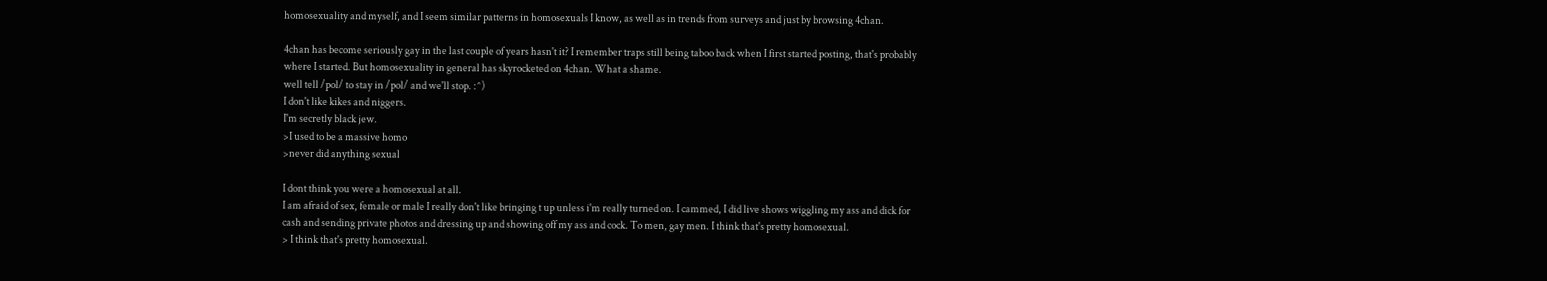homosexuality and myself, and I seem similar patterns in homosexuals I know, as well as in trends from surveys and just by browsing 4chan.

4chan has become seriously gay in the last couple of years hasn't it? I remember traps still being taboo back when I first started posting, that's probably where I started. But homosexuality in general has skyrocketed on 4chan. What a shame.
well tell /pol/ to stay in /pol/ and we'll stop. :^)
I don't like kikes and niggers.
I'm secretly black jew.
>I used to be a massive homo
>never did anything sexual

I dont think you were a homosexual at all.
I am afraid of sex, female or male I really don't like bringing t up unless i'm really turned on. I cammed, I did live shows wiggling my ass and dick for cash and sending private photos and dressing up and showing off my ass and cock. To men, gay men. I think that's pretty homosexual.
> I think that's pretty homosexual.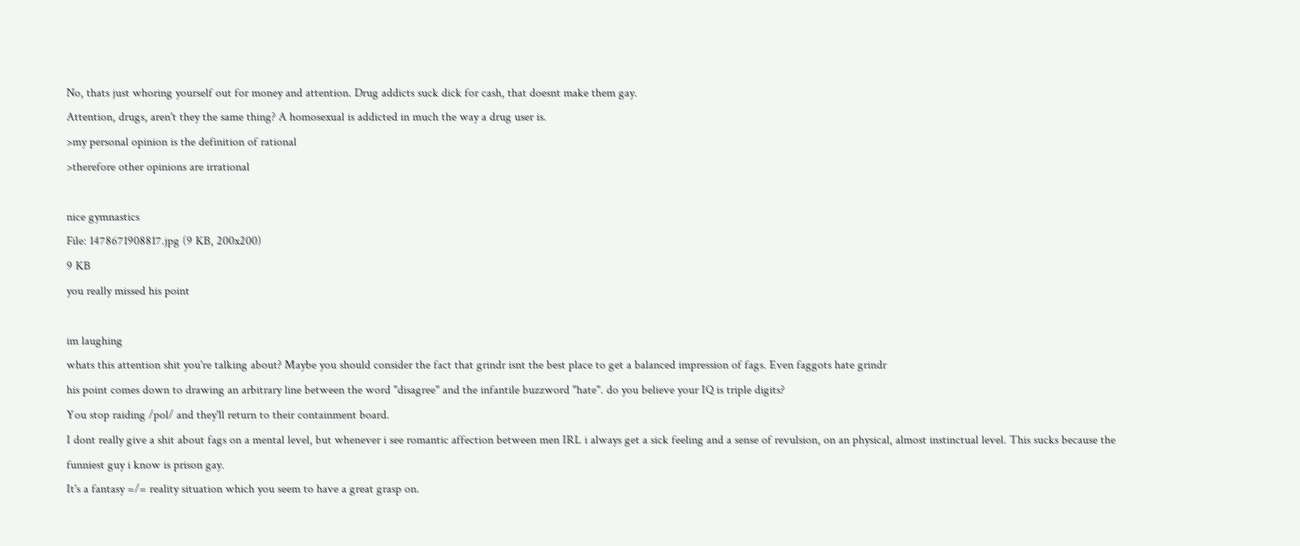No, thats just whoring yourself out for money and attention. Drug addicts suck dick for cash, that doesnt make them gay.
Attention, drugs, aren't they the same thing? A homosexual is addicted in much the way a drug user is.
>my personal opinion is the definition of rational
>therefore other opinions are irrational

nice gymnastics
File: 1478671908817.jpg (9 KB, 200x200)
9 KB
you really missed his point

im laughing
whats this attention shit you're talking about? Maybe you should consider the fact that grindr isnt the best place to get a balanced impression of fags. Even faggots hate grindr
his point comes down to drawing an arbitrary line between the word "disagree" and the infantile buzzword "hate". do you believe your IQ is triple digits?
You stop raiding /pol/ and they'll return to their containment board.
I dont really give a shit about fags on a mental level, but whenever i see romantic affection between men IRL i always get a sick feeling and a sense of revulsion, on an physical, almost instinctual level. This sucks because the funniest guy i know is prison gay.
It's a fantasy =/= reality situation which you seem to have a great grasp on.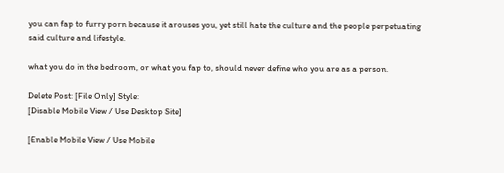you can fap to furry porn because it arouses you, yet still hate the culture and the people perpetuating said culture and lifestyle.

what you do in the bedroom, or what you fap to, should never define who you are as a person.

Delete Post: [File Only] Style:
[Disable Mobile View / Use Desktop Site]

[Enable Mobile View / Use Mobile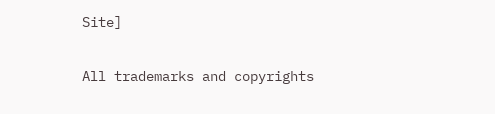Site]

All trademarks and copyrights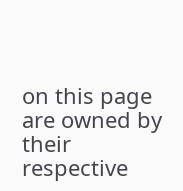on this page are owned by their respective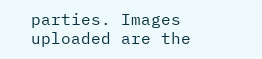parties. Images uploaded are the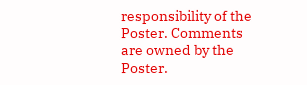responsibility of the Poster. Comments are owned by the Poster.